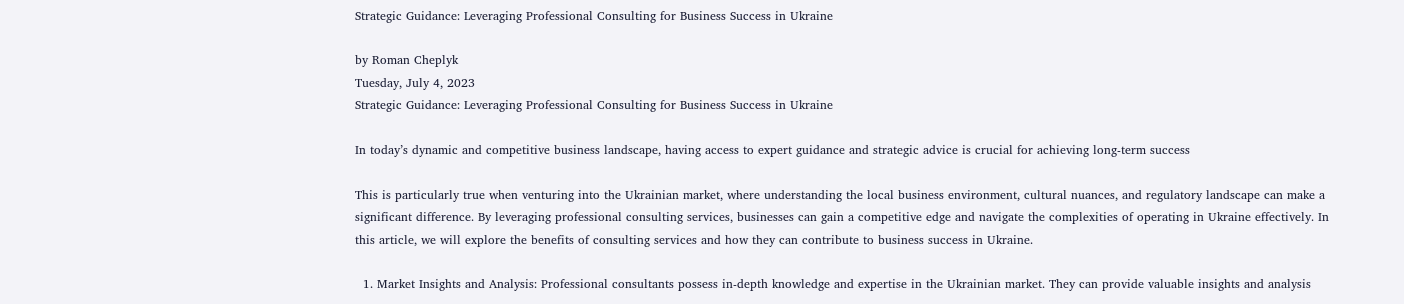Strategic Guidance: Leveraging Professional Consulting for Business Success in Ukraine

by Roman Cheplyk
Tuesday, July 4, 2023
Strategic Guidance: Leveraging Professional Consulting for Business Success in Ukraine

In today’s dynamic and competitive business landscape, having access to expert guidance and strategic advice is crucial for achieving long-term success

This is particularly true when venturing into the Ukrainian market, where understanding the local business environment, cultural nuances, and regulatory landscape can make a significant difference. By leveraging professional consulting services, businesses can gain a competitive edge and navigate the complexities of operating in Ukraine effectively. In this article, we will explore the benefits of consulting services and how they can contribute to business success in Ukraine.

  1. Market Insights and Analysis: Professional consultants possess in-depth knowledge and expertise in the Ukrainian market. They can provide valuable insights and analysis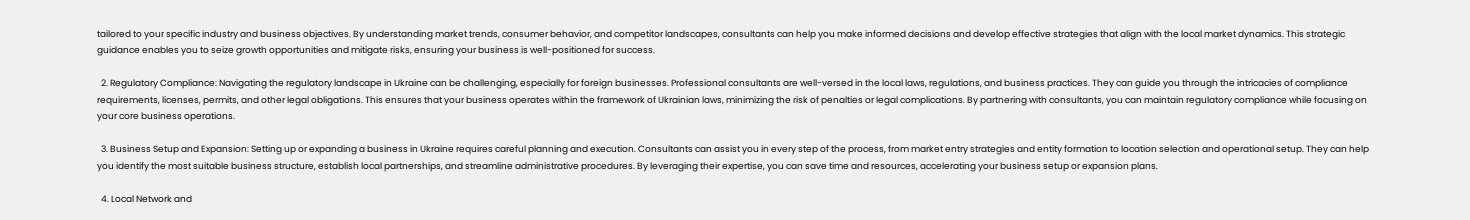tailored to your specific industry and business objectives. By understanding market trends, consumer behavior, and competitor landscapes, consultants can help you make informed decisions and develop effective strategies that align with the local market dynamics. This strategic guidance enables you to seize growth opportunities and mitigate risks, ensuring your business is well-positioned for success.

  2. Regulatory Compliance: Navigating the regulatory landscape in Ukraine can be challenging, especially for foreign businesses. Professional consultants are well-versed in the local laws, regulations, and business practices. They can guide you through the intricacies of compliance requirements, licenses, permits, and other legal obligations. This ensures that your business operates within the framework of Ukrainian laws, minimizing the risk of penalties or legal complications. By partnering with consultants, you can maintain regulatory compliance while focusing on your core business operations.

  3. Business Setup and Expansion: Setting up or expanding a business in Ukraine requires careful planning and execution. Consultants can assist you in every step of the process, from market entry strategies and entity formation to location selection and operational setup. They can help you identify the most suitable business structure, establish local partnerships, and streamline administrative procedures. By leveraging their expertise, you can save time and resources, accelerating your business setup or expansion plans.

  4. Local Network and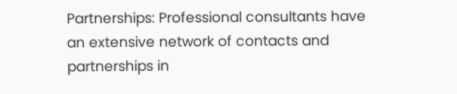Partnerships: Professional consultants have an extensive network of contacts and partnerships in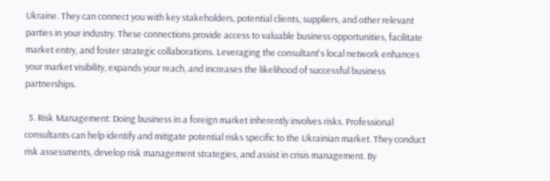Ukraine. They can connect you with key stakeholders, potential clients, suppliers, and other relevant parties in your industry. These connections provide access to valuable business opportunities, facilitate market entry, and foster strategic collaborations. Leveraging the consultant's local network enhances your market visibility, expands your reach, and increases the likelihood of successful business partnerships.

  5. Risk Management: Doing business in a foreign market inherently involves risks. Professional consultants can help identify and mitigate potential risks specific to the Ukrainian market. They conduct risk assessments, develop risk management strategies, and assist in crisis management. By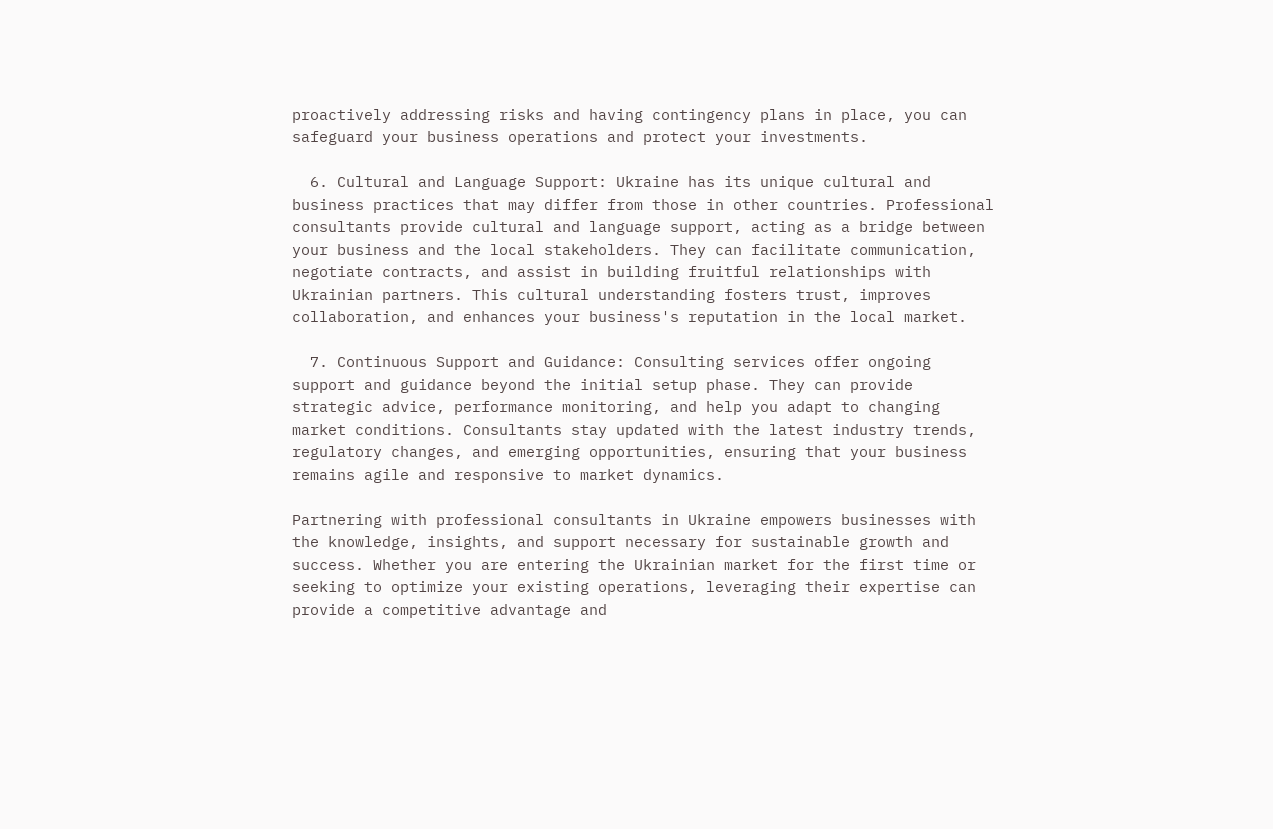proactively addressing risks and having contingency plans in place, you can safeguard your business operations and protect your investments.

  6. Cultural and Language Support: Ukraine has its unique cultural and business practices that may differ from those in other countries. Professional consultants provide cultural and language support, acting as a bridge between your business and the local stakeholders. They can facilitate communication, negotiate contracts, and assist in building fruitful relationships with Ukrainian partners. This cultural understanding fosters trust, improves collaboration, and enhances your business's reputation in the local market.

  7. Continuous Support and Guidance: Consulting services offer ongoing support and guidance beyond the initial setup phase. They can provide strategic advice, performance monitoring, and help you adapt to changing market conditions. Consultants stay updated with the latest industry trends, regulatory changes, and emerging opportunities, ensuring that your business remains agile and responsive to market dynamics.

Partnering with professional consultants in Ukraine empowers businesses with the knowledge, insights, and support necessary for sustainable growth and success. Whether you are entering the Ukrainian market for the first time or seeking to optimize your existing operations, leveraging their expertise can provide a competitive advantage and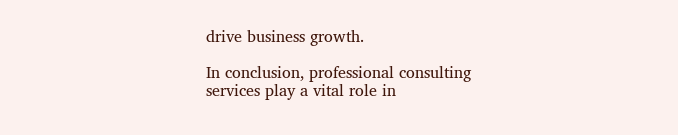drive business growth.

In conclusion, professional consulting services play a vital role in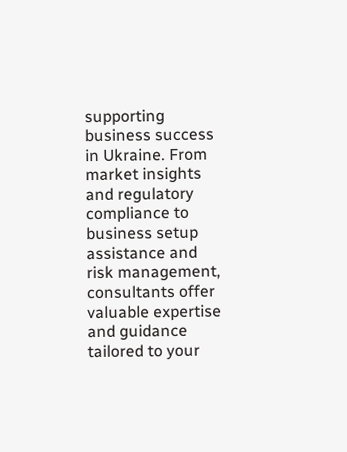supporting business success in Ukraine. From market insights and regulatory compliance to business setup assistance and risk management, consultants offer valuable expertise and guidance tailored to your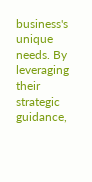business's unique needs. By leveraging their strategic guidance,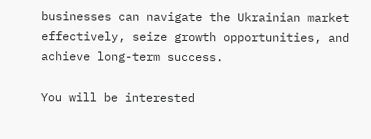businesses can navigate the Ukrainian market effectively, seize growth opportunities, and achieve long-term success.

You will be interested